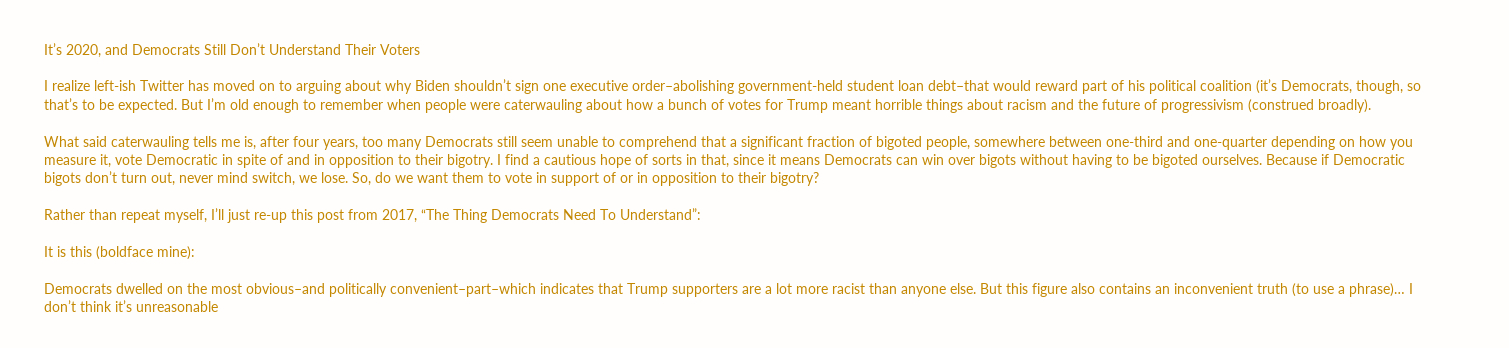It’s 2020, and Democrats Still Don’t Understand Their Voters

I realize left-ish Twitter has moved on to arguing about why Biden shouldn’t sign one executive order–abolishing government-held student loan debt–that would reward part of his political coalition (it’s Democrats, though, so that’s to be expected. But I’m old enough to remember when people were caterwauling about how a bunch of votes for Trump meant horrible things about racism and the future of progressivism (construed broadly).

What said caterwauling tells me is, after four years, too many Democrats still seem unable to comprehend that a significant fraction of bigoted people, somewhere between one-third and one-quarter depending on how you measure it, vote Democratic in spite of and in opposition to their bigotry. I find a cautious hope of sorts in that, since it means Democrats can win over bigots without having to be bigoted ourselves. Because if Democratic bigots don’t turn out, never mind switch, we lose. So, do we want them to vote in support of or in opposition to their bigotry?

Rather than repeat myself, I’ll just re-up this post from 2017, “The Thing Democrats Need To Understand”:

It is this (boldface mine):

Democrats dwelled on the most obvious–and politically convenient–part–which indicates that Trump supporters are a lot more racist than anyone else. But this figure also contains an inconvenient truth (to use a phrase)… I don’t think it’s unreasonable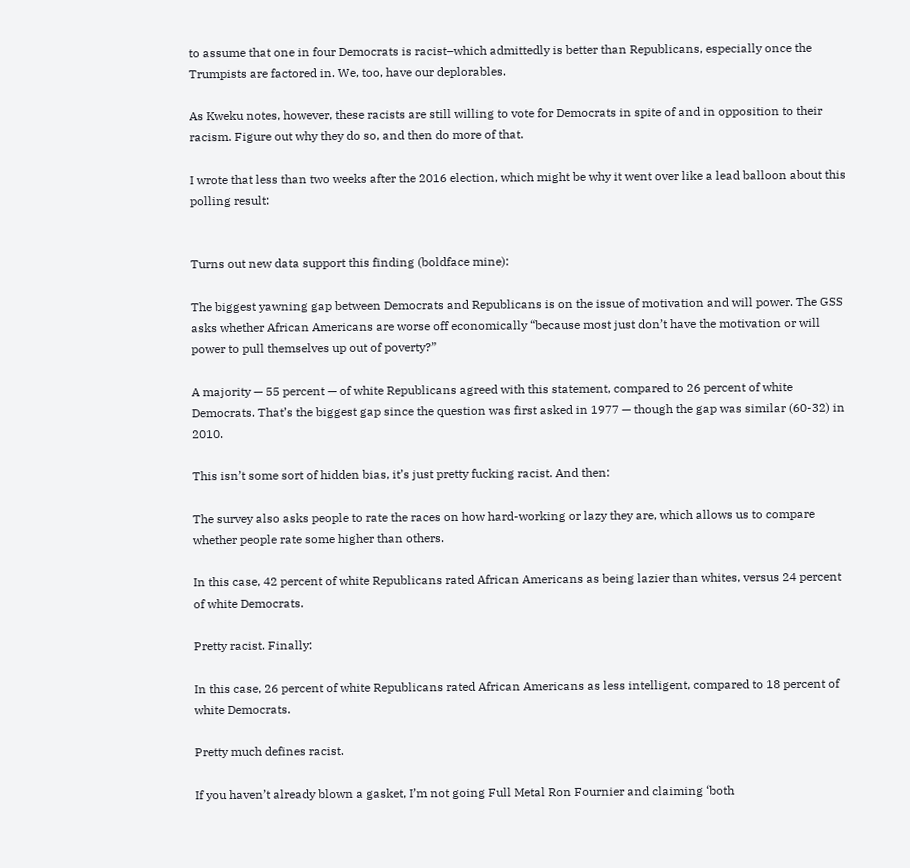to assume that one in four Democrats is racist–which admittedly is better than Republicans, especially once the Trumpists are factored in. We, too, have our deplorables.

As Kweku notes, however, these racists are still willing to vote for Democrats in spite of and in opposition to their racism. Figure out why they do so, and then do more of that.

I wrote that less than two weeks after the 2016 election, which might be why it went over like a lead balloon about this polling result:


Turns out new data support this finding (boldface mine):

The biggest yawning gap between Democrats and Republicans is on the issue of motivation and will power. The GSS asks whether African Americans are worse off economically “because most just don’t have the motivation or will power to pull themselves up out of poverty?”

A majority — 55 percent — of white Republicans agreed with this statement, compared to 26 percent of white Democrats. That’s the biggest gap since the question was first asked in 1977 — though the gap was similar (60-32) in 2010.

This isn’t some sort of hidden bias, it’s just pretty fucking racist. And then:

The survey also asks people to rate the races on how hard-working or lazy they are, which allows us to compare whether people rate some higher than others.

In this case, 42 percent of white Republicans rated African Americans as being lazier than whites, versus 24 percent of white Democrats.

Pretty racist. Finally:

In this case, 26 percent of white Republicans rated African Americans as less intelligent, compared to 18 percent of white Democrats.

Pretty much defines racist.

If you haven’t already blown a gasket, I’m not going Full Metal Ron Fournier and claiming ‘both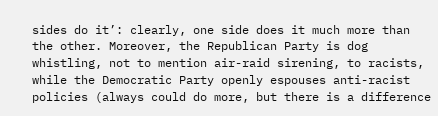sides do it’: clearly, one side does it much more than the other. Moreover, the Republican Party is dog whistling, not to mention air-raid sirening, to racists, while the Democratic Party openly espouses anti-racist policies (always could do more, but there is a difference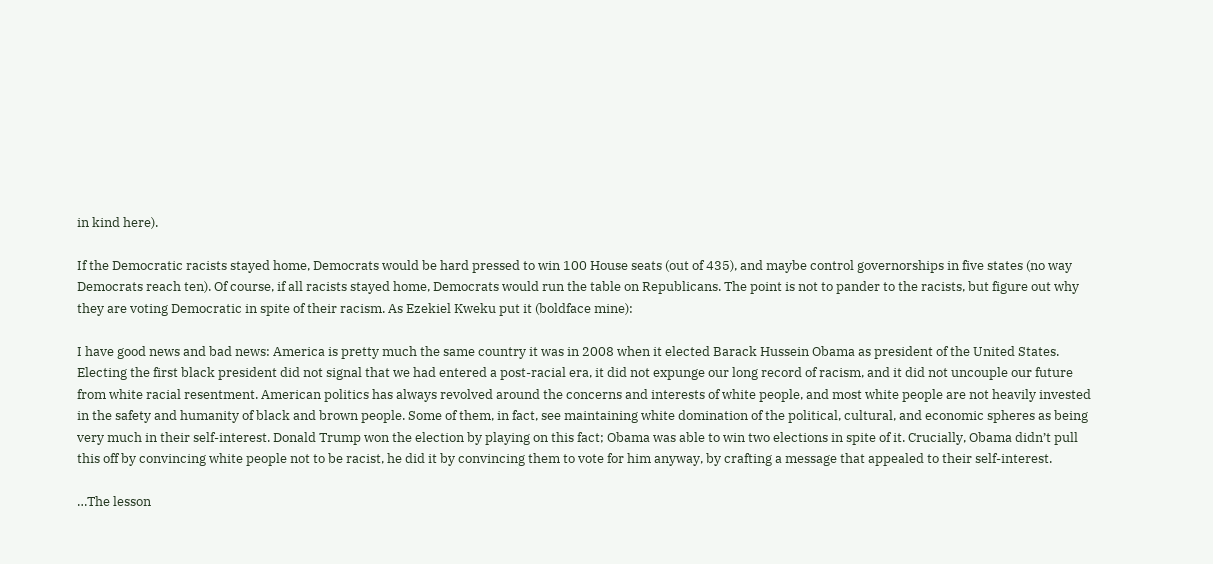in kind here).

If the Democratic racists stayed home, Democrats would be hard pressed to win 100 House seats (out of 435), and maybe control governorships in five states (no way Democrats reach ten). Of course, if all racists stayed home, Democrats would run the table on Republicans. The point is not to pander to the racists, but figure out why they are voting Democratic in spite of their racism. As Ezekiel Kweku put it (boldface mine):

I have good news and bad news: America is pretty much the same country it was in 2008 when it elected Barack Hussein Obama as president of the United States. Electing the first black president did not signal that we had entered a post-racial era, it did not expunge our long record of racism, and it did not uncouple our future from white racial resentment. American politics has always revolved around the concerns and interests of white people, and most white people are not heavily invested in the safety and humanity of black and brown people. Some of them, in fact, see maintaining white domination of the political, cultural, and economic spheres as being very much in their self-interest. Donald Trump won the election by playing on this fact; Obama was able to win two elections in spite of it. Crucially, Obama didn’t pull this off by convincing white people not to be racist, he did it by convincing them to vote for him anyway, by crafting a message that appealed to their self-interest.

…The lesson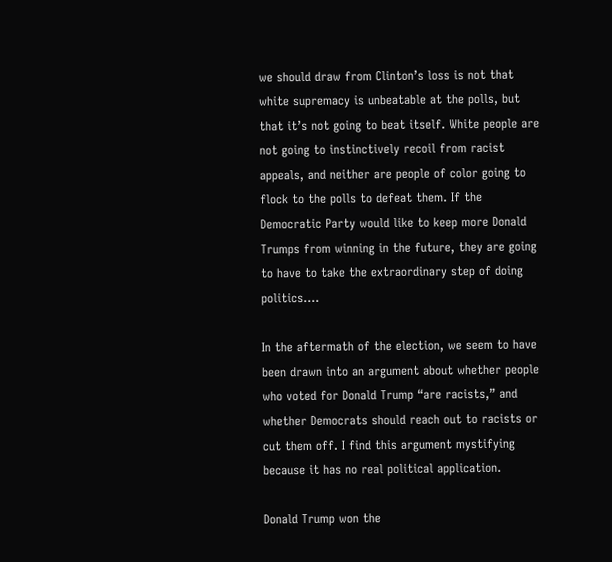we should draw from Clinton’s loss is not that white supremacy is unbeatable at the polls, but that it’s not going to beat itself. White people are not going to instinctively recoil from racist appeals, and neither are people of color going to flock to the polls to defeat them. If the Democratic Party would like to keep more Donald Trumps from winning in the future, they are going to have to take the extraordinary step of doing politics….

In the aftermath of the election, we seem to have been drawn into an argument about whether people who voted for Donald Trump “are racists,” and whether Democrats should reach out to racists or cut them off. I find this argument mystifying because it has no real political application.

Donald Trump won the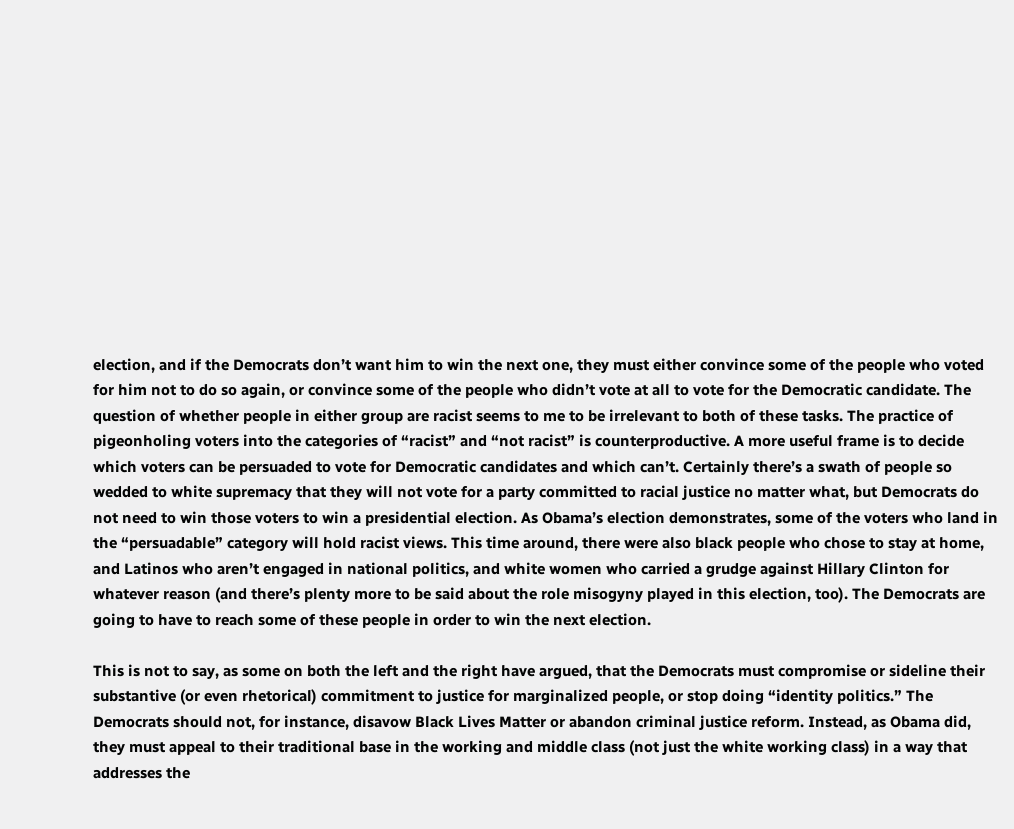election, and if the Democrats don’t want him to win the next one, they must either convince some of the people who voted for him not to do so again, or convince some of the people who didn’t vote at all to vote for the Democratic candidate. The question of whether people in either group are racist seems to me to be irrelevant to both of these tasks. The practice of pigeonholing voters into the categories of “racist” and “not racist” is counterproductive. A more useful frame is to decide which voters can be persuaded to vote for Democratic candidates and which can’t. Certainly there’s a swath of people so wedded to white supremacy that they will not vote for a party committed to racial justice no matter what, but Democrats do not need to win those voters to win a presidential election. As Obama’s election demonstrates, some of the voters who land in the “persuadable” category will hold racist views. This time around, there were also black people who chose to stay at home, and Latinos who aren’t engaged in national politics, and white women who carried a grudge against Hillary Clinton for whatever reason (and there’s plenty more to be said about the role misogyny played in this election, too). The Democrats are going to have to reach some of these people in order to win the next election.

This is not to say, as some on both the left and the right have argued, that the Democrats must compromise or sideline their substantive (or even rhetorical) commitment to justice for marginalized people, or stop doing “identity politics.” The Democrats should not, for instance, disavow Black Lives Matter or abandon criminal justice reform. Instead, as Obama did, they must appeal to their traditional base in the working and middle class (not just the white working class) in a way that addresses the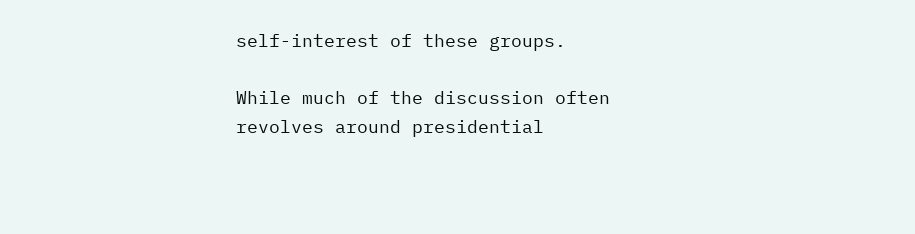self-interest of these groups.

While much of the discussion often revolves around presidential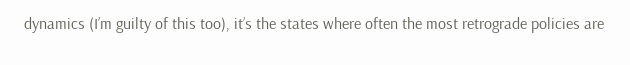dynamics (I’m guilty of this too), it’s the states where often the most retrograde policies are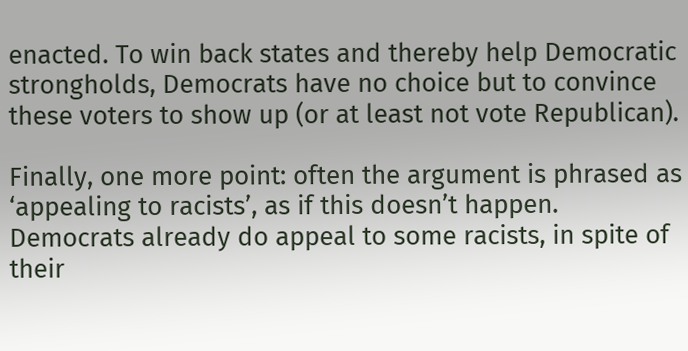enacted. To win back states and thereby help Democratic strongholds, Democrats have no choice but to convince these voters to show up (or at least not vote Republican).

Finally, one more point: often the argument is phrased as ‘appealing to racists’, as if this doesn’t happen. Democrats already do appeal to some racists, in spite of their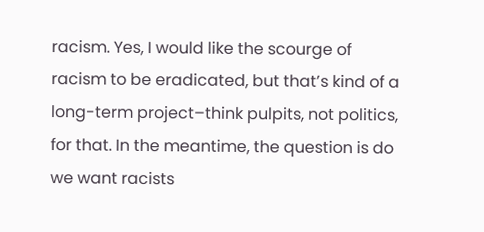racism. Yes, I would like the scourge of racism to be eradicated, but that’s kind of a long-term project–think pulpits, not politics, for that. In the meantime, the question is do we want racists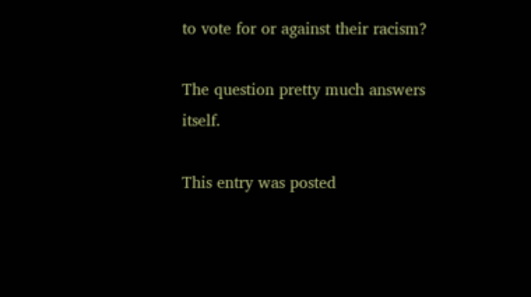to vote for or against their racism?

The question pretty much answers itself.

This entry was posted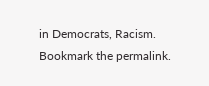in Democrats, Racism. Bookmark the permalink.